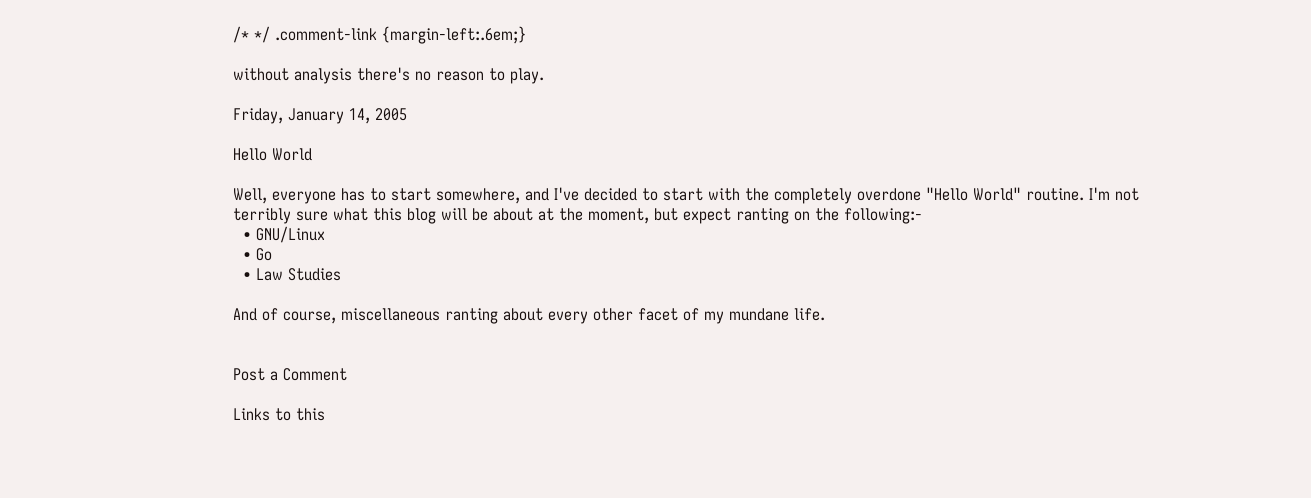/* */ .comment-link {margin-left:.6em;}

without analysis there's no reason to play.

Friday, January 14, 2005

Hello World

Well, everyone has to start somewhere, and I've decided to start with the completely overdone "Hello World" routine. I'm not terribly sure what this blog will be about at the moment, but expect ranting on the following:-
  • GNU/Linux
  • Go
  • Law Studies

And of course, miscellaneous ranting about every other facet of my mundane life.


Post a Comment

Links to this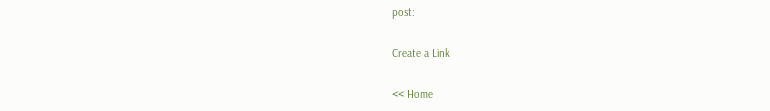post:

Create a Link

<< Home